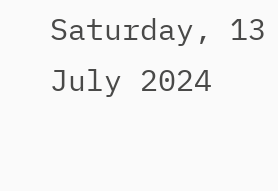Saturday, 13 July 2024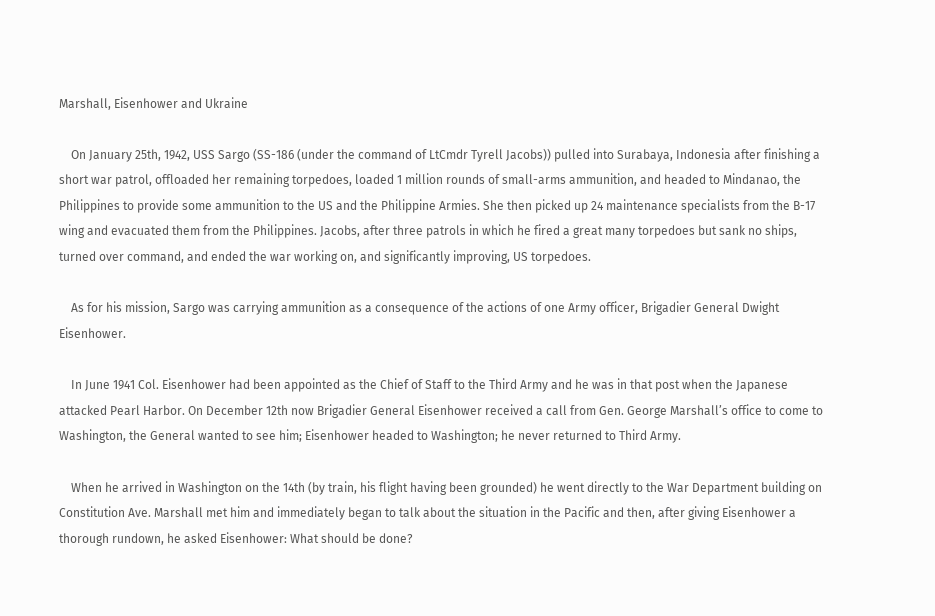Marshall, Eisenhower and Ukraine

    On January 25th, 1942, USS Sargo (SS-186 (under the command of LtCmdr Tyrell Jacobs)) pulled into Surabaya, Indonesia after finishing a short war patrol, offloaded her remaining torpedoes, loaded 1 million rounds of small-arms ammunition, and headed to Mindanao, the Philippines to provide some ammunition to the US and the Philippine Armies. She then picked up 24 maintenance specialists from the B-17 wing and evacuated them from the Philippines. Jacobs, after three patrols in which he fired a great many torpedoes but sank no ships, turned over command, and ended the war working on, and significantly improving, US torpedoes.

    As for his mission, Sargo was carrying ammunition as a consequence of the actions of one Army officer, Brigadier General Dwight Eisenhower.

    In June 1941 Col. Eisenhower had been appointed as the Chief of Staff to the Third Army and he was in that post when the Japanese attacked Pearl Harbor. On December 12th now Brigadier General Eisenhower received a call from Gen. George Marshall’s office to come to Washington, the General wanted to see him; Eisenhower headed to Washington; he never returned to Third Army.

    When he arrived in Washington on the 14th (by train, his flight having been grounded) he went directly to the War Department building on Constitution Ave. Marshall met him and immediately began to talk about the situation in the Pacific and then, after giving Eisenhower a thorough rundown, he asked Eisenhower: What should be done?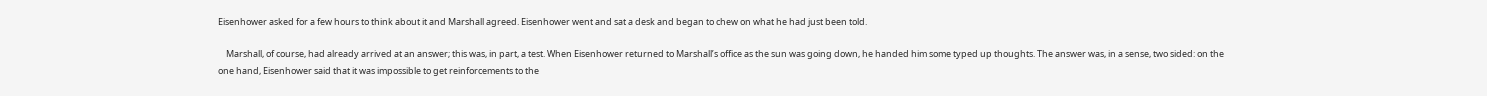Eisenhower asked for a few hours to think about it and Marshall agreed. Eisenhower went and sat a desk and began to chew on what he had just been told.

    Marshall, of course, had already arrived at an answer; this was, in part, a test. When Eisenhower returned to Marshall’s office as the sun was going down, he handed him some typed up thoughts. The answer was, in a sense, two sided: on the one hand, Eisenhower said that it was impossible to get reinforcements to the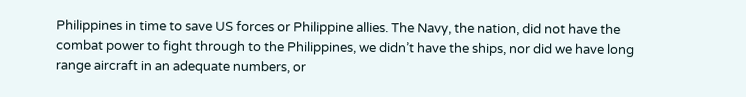Philippines in time to save US forces or Philippine allies. The Navy, the nation, did not have the combat power to fight through to the Philippines, we didn’t have the ships, nor did we have long range aircraft in an adequate numbers, or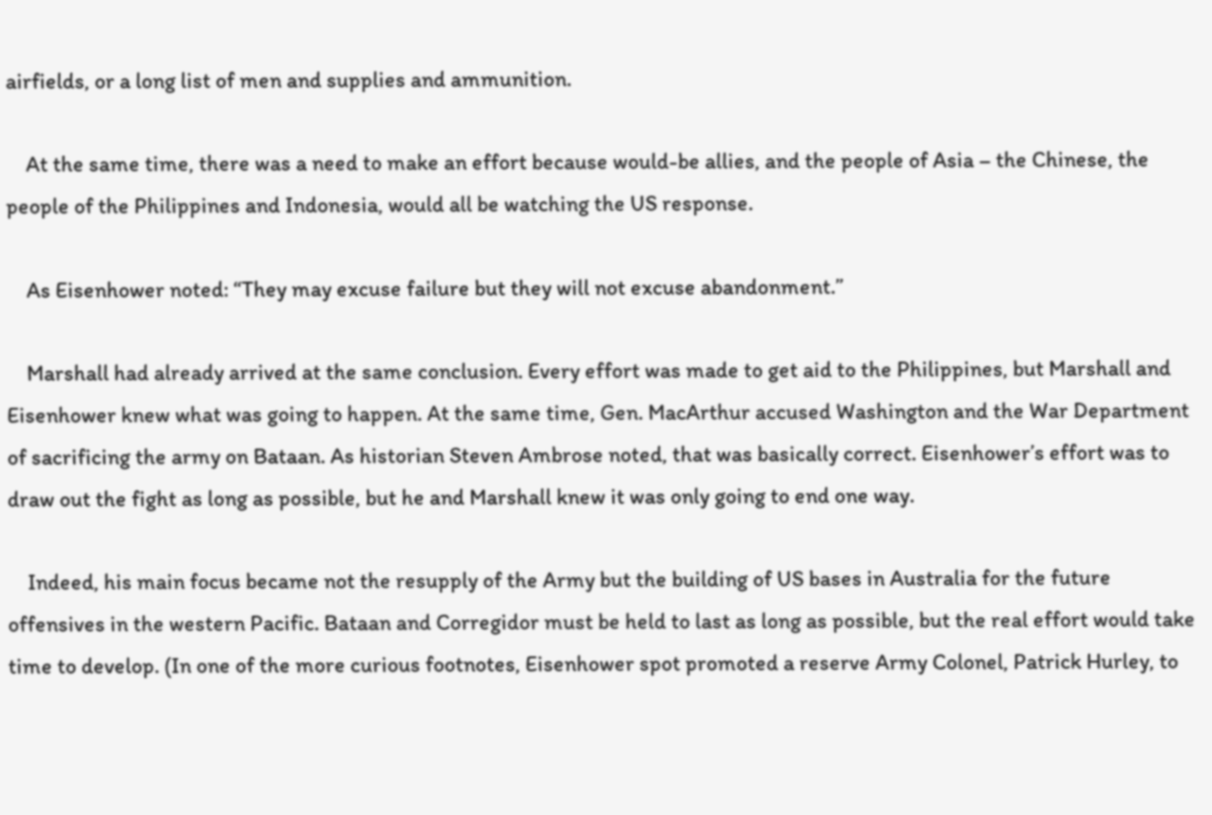airfields, or a long list of men and supplies and ammunition.

    At the same time, there was a need to make an effort because would-be allies, and the people of Asia – the Chinese, the people of the Philippines and Indonesia, would all be watching the US response.

    As Eisenhower noted: “They may excuse failure but they will not excuse abandonment.”

    Marshall had already arrived at the same conclusion. Every effort was made to get aid to the Philippines, but Marshall and Eisenhower knew what was going to happen. At the same time, Gen. MacArthur accused Washington and the War Department of sacrificing the army on Bataan. As historian Steven Ambrose noted, that was basically correct. Eisenhower’s effort was to draw out the fight as long as possible, but he and Marshall knew it was only going to end one way.

    Indeed, his main focus became not the resupply of the Army but the building of US bases in Australia for the future offensives in the western Pacific. Bataan and Corregidor must be held to last as long as possible, but the real effort would take time to develop. (In one of the more curious footnotes, Eisenhower spot promoted a reserve Army Colonel, Patrick Hurley, to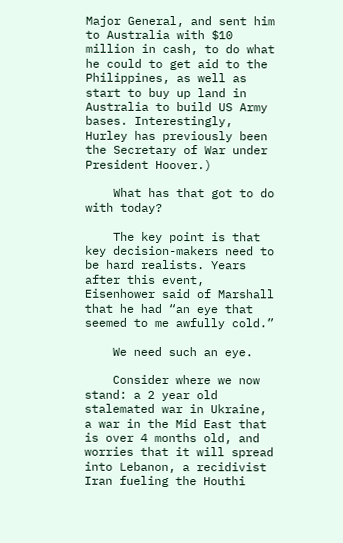Major General, and sent him to Australia with $10 million in cash, to do what he could to get aid to the Philippines, as well as start to buy up land in Australia to build US Army bases. Interestingly, Hurley has previously been the Secretary of War under President Hoover.)

    What has that got to do with today?

    The key point is that key decision-makers need to be hard realists. Years after this event, Eisenhower said of Marshall that he had “an eye that seemed to me awfully cold.”

    We need such an eye.

    Consider where we now stand: a 2 year old stalemated war in Ukraine, a war in the Mid East that is over 4 months old, and worries that it will spread into Lebanon, a recidivist Iran fueling the Houthi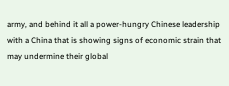army, and behind it all a power-hungry Chinese leadership with a China that is showing signs of economic strain that may undermine their global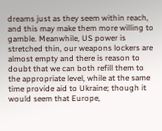dreams just as they seem within reach, and this may make them more willing to gamble. Meanwhile, US power is stretched thin, our weapons lockers are almost empty and there is reason to doubt that we can both refill them to the appropriate level, while at the same time provide aid to Ukraine; though it would seem that Europe,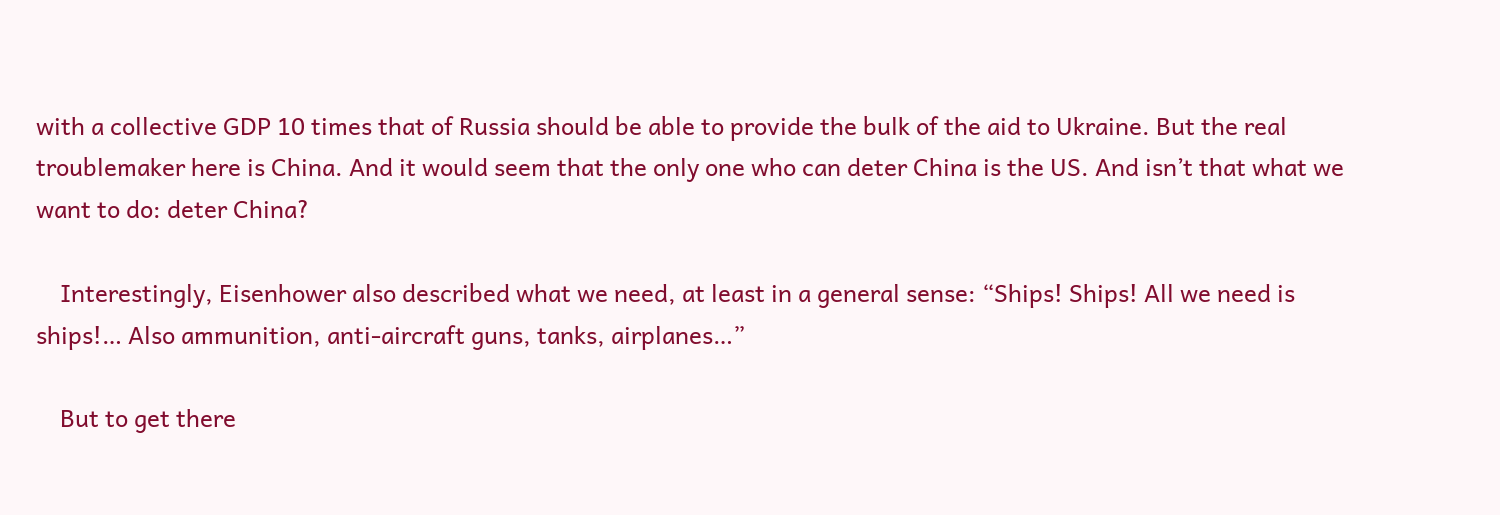with a collective GDP 10 times that of Russia should be able to provide the bulk of the aid to Ukraine. But the real troublemaker here is China. And it would seem that the only one who can deter China is the US. And isn’t that what we want to do: deter China?

    Interestingly, Eisenhower also described what we need, at least in a general sense: “Ships! Ships! All we need is ships!… Also ammunition, anti-aircraft guns, tanks, airplanes…”

    But to get there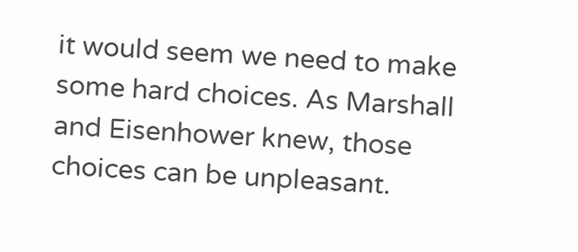it would seem we need to make some hard choices. As Marshall and Eisenhower knew, those choices can be unpleasant.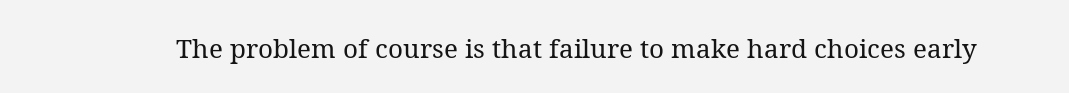The problem of course is that failure to make hard choices early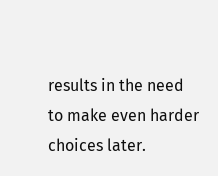results in the need to make even harder choices later.